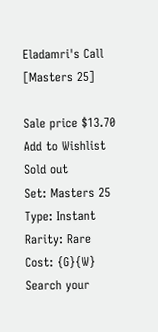Eladamri's Call [Masters 25]

Sale price $13.70
Add to Wishlist
Sold out
Set: Masters 25
Type: Instant
Rarity: Rare
Cost: {G}{W}
Search your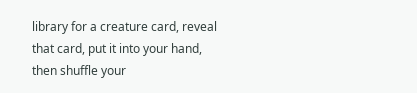library for a creature card, reveal that card, put it into your hand, then shuffle your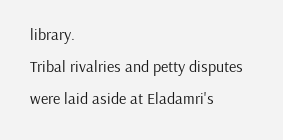library.
Tribal rivalries and petty disputes were laid aside at Eladamri's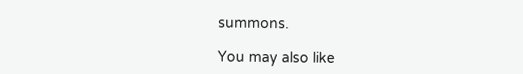summons.

You may also like